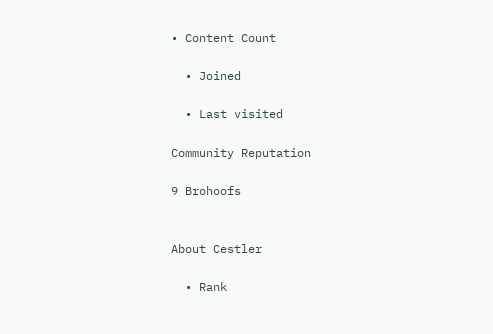• Content Count

  • Joined

  • Last visited

Community Reputation

9 Brohoofs


About Cestler

  • Rank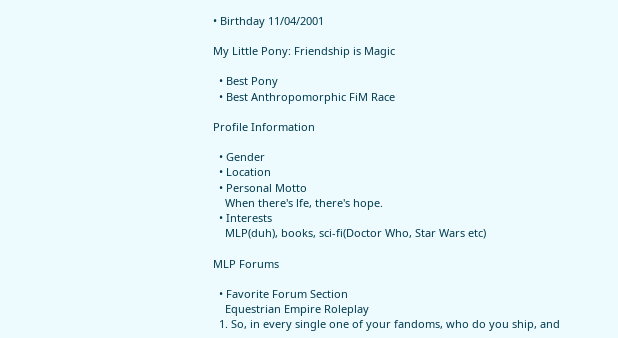• Birthday 11/04/2001

My Little Pony: Friendship is Magic

  • Best Pony
  • Best Anthropomorphic FiM Race

Profile Information

  • Gender
  • Location
  • Personal Motto
    When there's lfe, there's hope.
  • Interests
    MLP(duh), books, sci-fi(Doctor Who, Star Wars etc)

MLP Forums

  • Favorite Forum Section
    Equestrian Empire Roleplay
  1. So, in every single one of your fandoms, who do you ship, and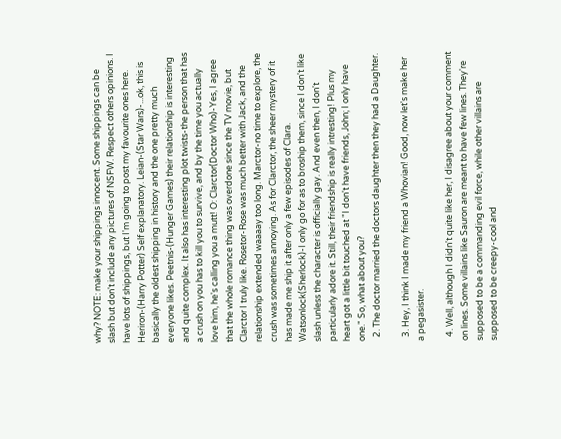why? NOTE: make your shippings innocent. Some shippings can be slash but don't include any pictures of NSFW. Respect others opinions. I have lots of shippings, but I'm going to post my favourite ones here. Heriron-(Harry Potter) Self explanatory. Leian-(Star Wars)-...ok, this is basically the oldest shipping in history and the one pretty much everyone likes. Peetnis-(Hunger Games) their relationship is interesting and quite complex. It also has interesting plot twists-the person that has a crush on you has to kill you to survive, and by the time you actually love him, he's calling you a mutt! O: Clarctor(Doctor Who)-Yes, I agree that the whole romance thing was overdone since the TV movie, but Clarctor I truly like. Rosetor-Rose was much better with Jack, and the relationship extended waaaay too long. Marctor-no time to explore, the crush was sometimes annoying. As for Clarctor, the sheer mystery of it has made me ship it after only a few episodes of Clara. Watsonlock(Sherlock)-I only go for as to broship them, since I don't like slash unless the character is officially gay. And even then, I don't particularly adore it. Still, their friendship is really intresting! Plus my heart got a little bit touched at "I don't have friends, John; I only have one." So, what about you?
  2. The doctor married the doctors daughter then they had a Daughter.

  3. Hey, I think I made my friend a Whovian! Good, now let's make her a pegasister.

  4. Well, although I didn't quite like her, I disagree about your comment on lines. Some villains like Sauron are meant to have few lines. They're supposed to be a commanding evil force, while other villains are supposed to be creepy-cool and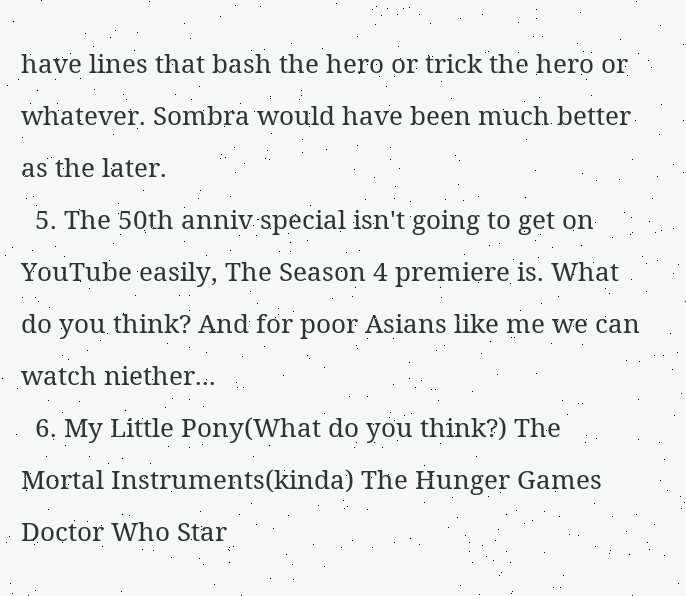have lines that bash the hero or trick the hero or whatever. Sombra would have been much better as the later.
  5. The 50th anniv special isn't going to get on YouTube easily, The Season 4 premiere is. What do you think? And for poor Asians like me we can watch niether...
  6. My Little Pony(What do you think?) The Mortal Instruments(kinda) The Hunger Games Doctor Who Star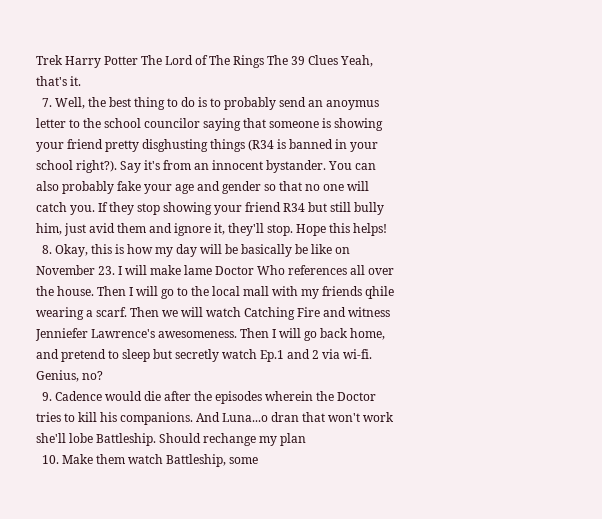Trek Harry Potter The Lord of The Rings The 39 Clues Yeah, that's it.
  7. Well, the best thing to do is to probably send an anoymus letter to the school councilor saying that someone is showing your friend pretty disghusting things (R34 is banned in your school right?). Say it's from an innocent bystander. You can also probably fake your age and gender so that no one will catch you. If they stop showing your friend R34 but still bully him, just avid them and ignore it, they'll stop. Hope this helps!
  8. Okay, this is how my day will be basically be like on November 23. I will make lame Doctor Who references all over the house. Then I will go to the local mall with my friends qhile wearing a scarf. Then we will watch Catching Fire and witness Jenniefer Lawrence's awesomeness. Then I will go back home, and pretend to sleep but secretly watch Ep.1 and 2 via wi-fi. Genius, no?
  9. Cadence would die after the episodes wherein the Doctor tries to kill his companions. And Luna...o dran that won't work she'll lobe Battleship. Should rechange my plan
  10. Make them watch Battleship, some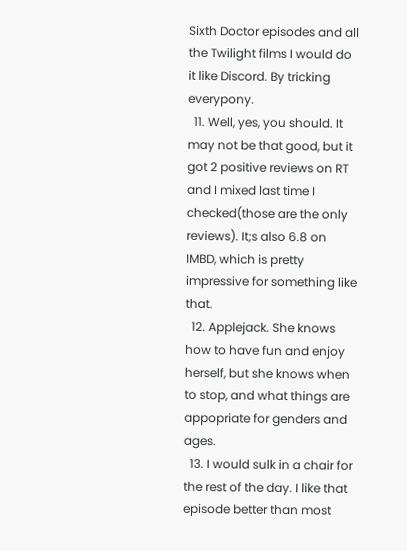Sixth Doctor episodes and all the Twilight films I would do it like Discord. By tricking everypony.
  11. Well, yes, you should. It may not be that good, but it got 2 positive reviews on RT and I mixed last time I checked(those are the only reviews). It;s also 6.8 on IMBD, which is pretty impressive for something like that.
  12. Applejack. She knows how to have fun and enjoy herself, but she knows when to stop, and what things are appopriate for genders and ages.
  13. I would sulk in a chair for the rest of the day. I like that episode better than most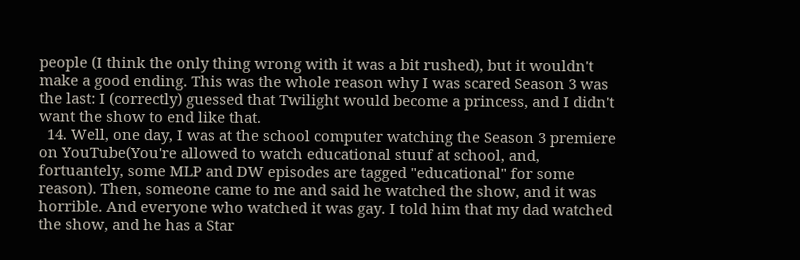people (I think the only thing wrong with it was a bit rushed), but it wouldn't make a good ending. This was the whole reason why I was scared Season 3 was the last: I (correctly) guessed that Twilight would become a princess, and I didn't want the show to end like that.
  14. Well, one day, I was at the school computer watching the Season 3 premiere on YouTube(You're allowed to watch educational stuuf at school, and, fortuantely, some MLP and DW episodes are tagged "educational" for some reason). Then, someone came to me and said he watched the show, and it was horrible. And everyone who watched it was gay. I told him that my dad watched the show, and he has a Star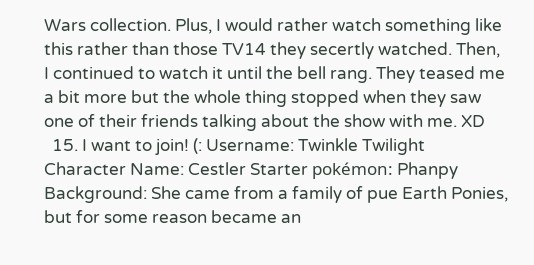Wars collection. Plus, I would rather watch something like this rather than those TV14 they secertly watched. Then, I continued to watch it until the bell rang. They teased me a bit more but the whole thing stopped when they saw one of their friends talking about the show with me. XD
  15. I want to join! (: Username: Twinkle Twilight Character Name: Cestler Starter pokémon: Phanpy Background: She came from a family of pue Earth Ponies, but for some reason became an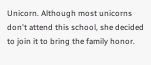Unicorn. Although most unicorns don't attend this school, she decided to join it to bring the family honor.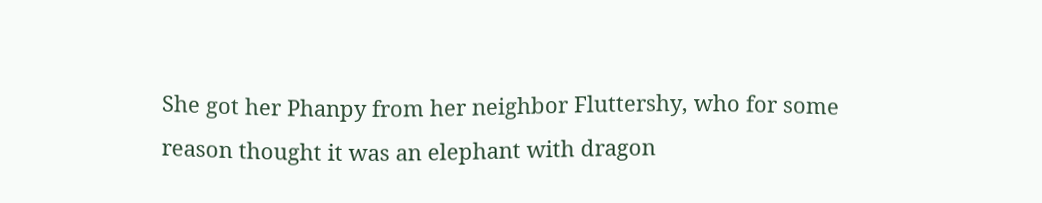She got her Phanpy from her neighbor Fluttershy, who for some reason thought it was an elephant with dragon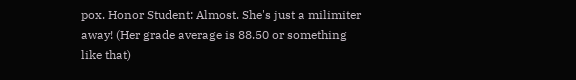pox. Honor Student: Almost. She's just a milimiter away! (Her grade average is 88.50 or something like that)